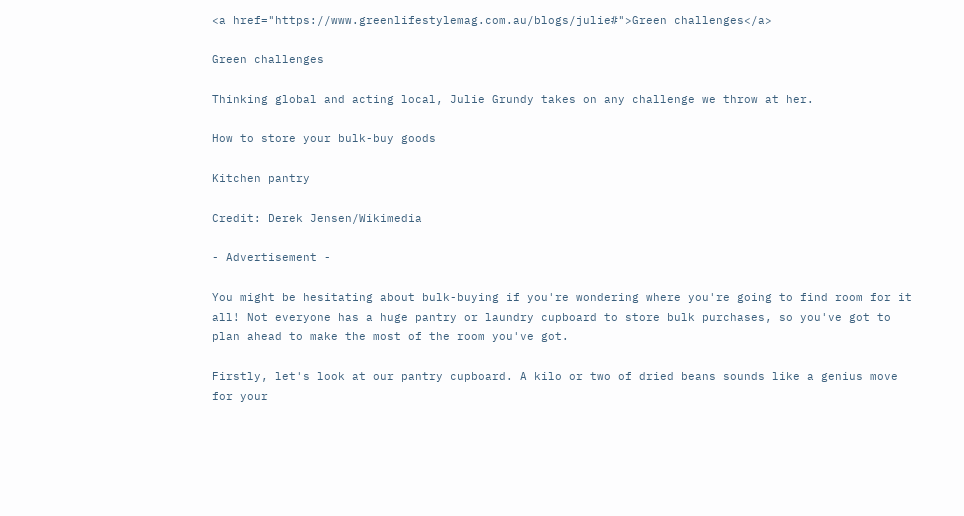<a href="https://www.greenlifestylemag.com.au/blogs/julie#">Green challenges</a>

Green challenges

Thinking global and acting local, Julie Grundy takes on any challenge we throw at her.

How to store your bulk-buy goods

Kitchen pantry

Credit: Derek Jensen/Wikimedia

- Advertisement -

You might be hesitating about bulk-buying if you're wondering where you're going to find room for it all! Not everyone has a huge pantry or laundry cupboard to store bulk purchases, so you've got to plan ahead to make the most of the room you've got.

Firstly, let's look at our pantry cupboard. A kilo or two of dried beans sounds like a genius move for your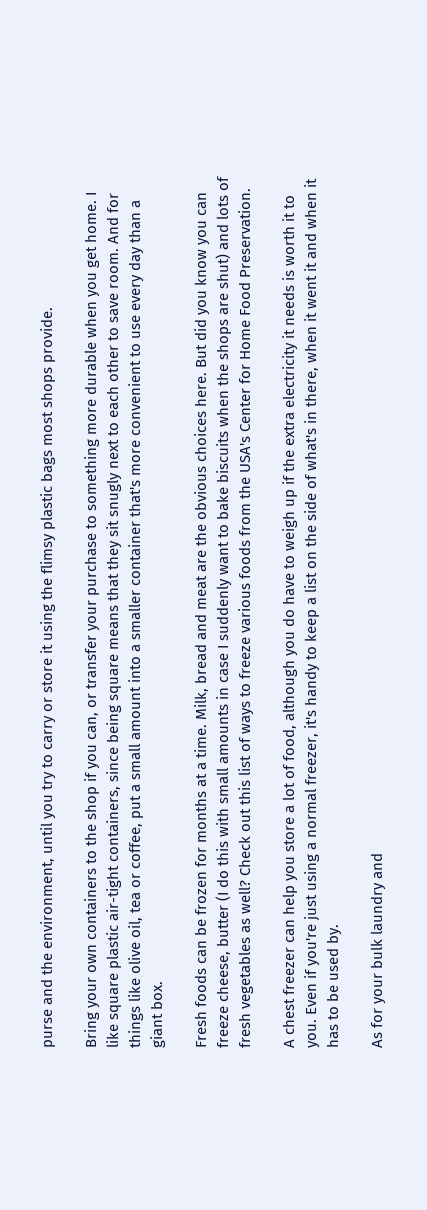purse and the environment, until you try to carry or store it using the flimsy plastic bags most shops provide.

Bring your own containers to the shop if you can, or transfer your purchase to something more durable when you get home. I like square plastic air-tight containers, since being square means that they sit snugly next to each other to save room. And for things like olive oil, tea or coffee, put a small amount into a smaller container that's more convenient to use every day than a giant box.

Fresh foods can be frozen for months at a time. Milk, bread and meat are the obvious choices here. But did you know you can freeze cheese, butter (I do this with small amounts in case I suddenly want to bake biscuits when the shops are shut) and lots of fresh vegetables as well? Check out this list of ways to freeze various foods from the USA's Center for Home Food Preservation.

A chest freezer can help you store a lot of food, although you do have to weigh up if the extra electricity it needs is worth it to you. Even if you're just using a normal freezer, it's handy to keep a list on the side of what's in there, when it went it and when it has to be used by.

As for your bulk laundry and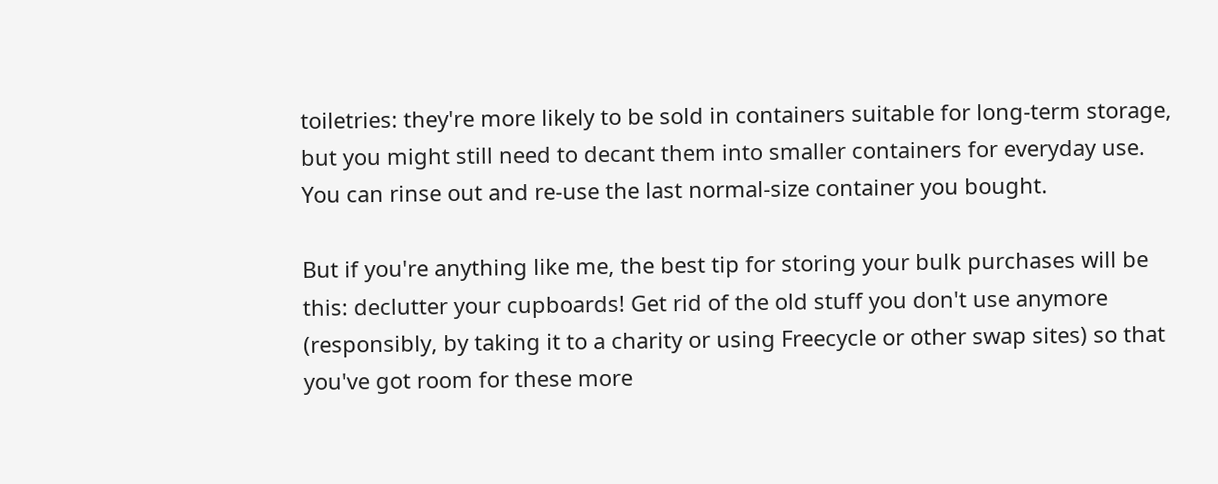toiletries: they're more likely to be sold in containers suitable for long-term storage, but you might still need to decant them into smaller containers for everyday use. You can rinse out and re-use the last normal-size container you bought.

But if you're anything like me, the best tip for storing your bulk purchases will be this: declutter your cupboards! Get rid of the old stuff you don't use anymore (responsibly, by taking it to a charity or using Freecycle or other swap sites) so that you've got room for these more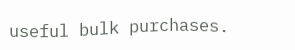useful bulk purchases.